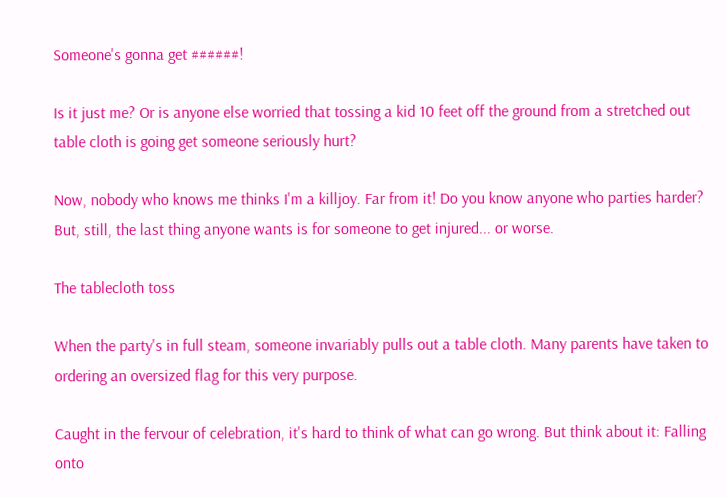Someone's gonna get ######!

Is it just me? Or is anyone else worried that tossing a kid 10 feet off the ground from a stretched out table cloth is going get someone seriously hurt?

Now, nobody who knows me thinks I'm a killjoy. Far from it! Do you know anyone who parties harder? But, still, the last thing anyone wants is for someone to get injured... or worse.

The tablecloth toss

When the party's in full steam, someone invariably pulls out a table cloth. Many parents have taken to ordering an oversized flag for this very purpose.

Caught in the fervour of celebration, it's hard to think of what can go wrong. But think about it: Falling onto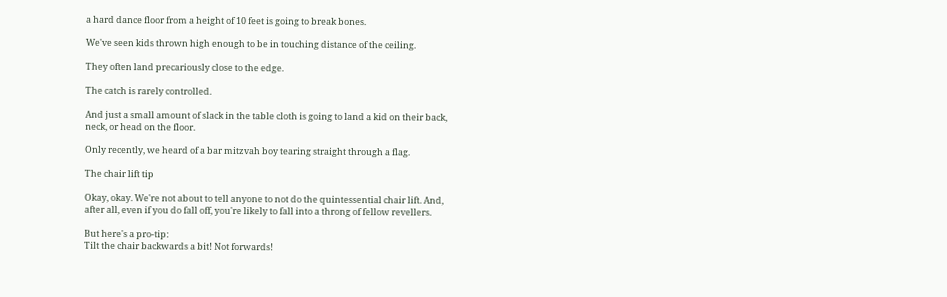a hard dance floor from a height of 10 feet is going to break bones.

We've seen kids thrown high enough to be in touching distance of the ceiling.

They often land precariously close to the edge.

The catch is rarely controlled.

And just a small amount of slack in the table cloth is going to land a kid on their back, neck, or head on the floor.

Only recently, we heard of a bar mitzvah boy tearing straight through a flag.

The chair lift tip

Okay, okay. We're not about to tell anyone to not do the quintessential chair lift. And, after all, even if you do fall off, you're likely to fall into a throng of fellow revellers.

But here's a pro-tip:
Tilt the chair backwards a bit! Not forwards!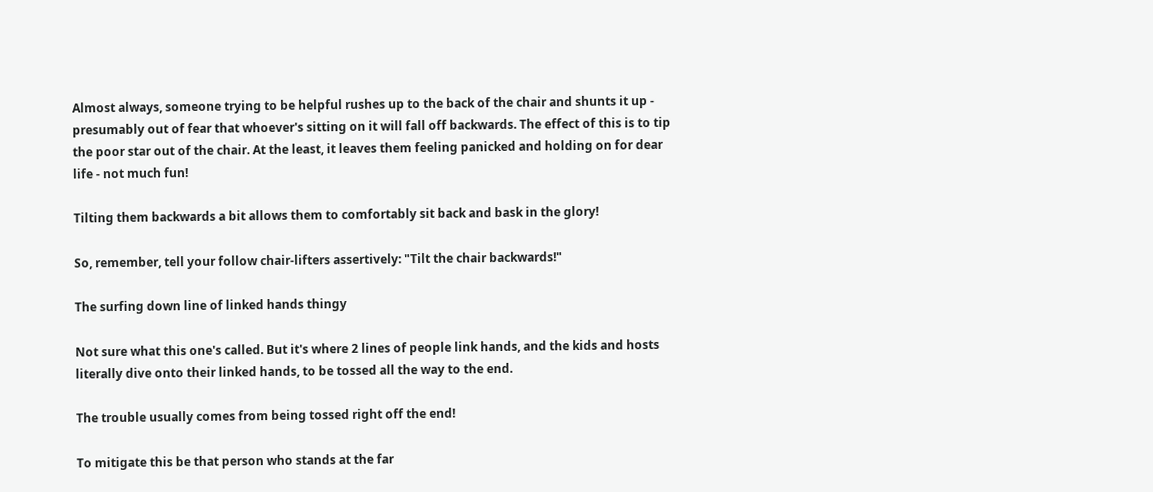Almost always, someone trying to be helpful rushes up to the back of the chair and shunts it up - presumably out of fear that whoever's sitting on it will fall off backwards. The effect of this is to tip the poor star out of the chair. At the least, it leaves them feeling panicked and holding on for dear life - not much fun!

Tilting them backwards a bit allows them to comfortably sit back and bask in the glory!

So, remember, tell your follow chair-lifters assertively: "Tilt the chair backwards!"

The surfing down line of linked hands thingy

Not sure what this one's called. But it's where 2 lines of people link hands, and the kids and hosts literally dive onto their linked hands, to be tossed all the way to the end.

The trouble usually comes from being tossed right off the end!

To mitigate this be that person who stands at the far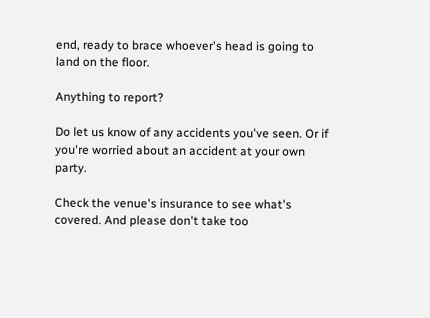end, ready to brace whoever's head is going to land on the floor.

Anything to report?

Do let us know of any accidents you've seen. Or if you're worried about an accident at your own party.

Check the venue's insurance to see what's covered. And please don't take too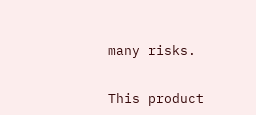many risks.


This product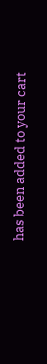has been added to your cart